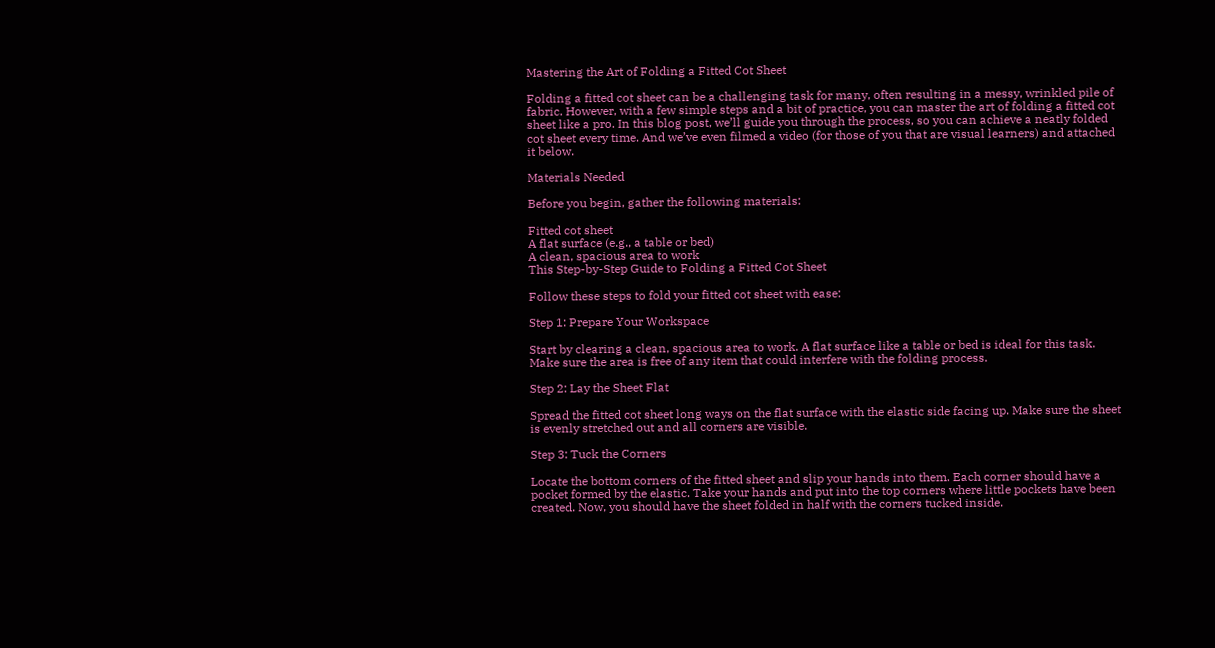Mastering the Art of Folding a Fitted Cot Sheet

Folding a fitted cot sheet can be a challenging task for many, often resulting in a messy, wrinkled pile of fabric. However, with a few simple steps and a bit of practice, you can master the art of folding a fitted cot sheet like a pro. In this blog post, we’ll guide you through the process, so you can achieve a neatly folded cot sheet every time. And we’ve even filmed a video (for those of you that are visual learners) and attached it below.

Materials Needed

Before you begin, gather the following materials:

Fitted cot sheet
A flat surface (e.g., a table or bed)
A clean, spacious area to work
This Step-by-Step Guide to Folding a Fitted Cot Sheet

Follow these steps to fold your fitted cot sheet with ease:

Step 1: Prepare Your Workspace

Start by clearing a clean, spacious area to work. A flat surface like a table or bed is ideal for this task. Make sure the area is free of any item that could interfere with the folding process.

Step 2: Lay the Sheet Flat

Spread the fitted cot sheet long ways on the flat surface with the elastic side facing up. Make sure the sheet is evenly stretched out and all corners are visible.

Step 3: Tuck the Corners

Locate the bottom corners of the fitted sheet and slip your hands into them. Each corner should have a pocket formed by the elastic. Take your hands and put into the top corners where little pockets have been created. Now, you should have the sheet folded in half with the corners tucked inside.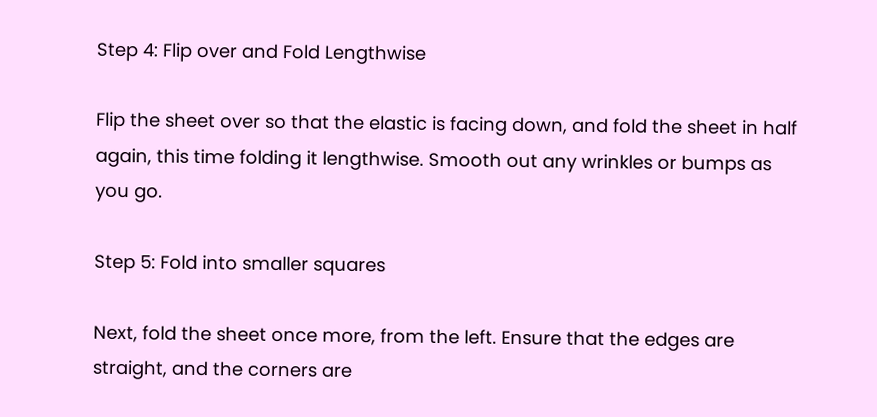Step 4: Flip over and Fold Lengthwise

Flip the sheet over so that the elastic is facing down, and fold the sheet in half again, this time folding it lengthwise. Smooth out any wrinkles or bumps as you go.

Step 5: Fold into smaller squares

Next, fold the sheet once more, from the left. Ensure that the edges are straight, and the corners are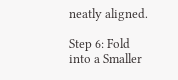neatly aligned.

Step 6: Fold into a Smaller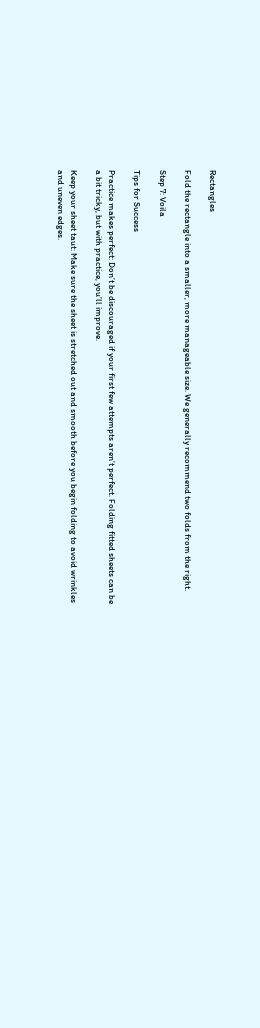Rectangles

Fold the rectangle into a smaller, more manageable size. We generally recommend two folds from the right.

Step 7: Voila

Tips for Success

Practice makes perfect: Don’t be discouraged if your first few attempts aren’t perfect. Folding fitted sheets can be a bit tricky, but with practice, you’ll improve.

Keep your sheet taut: Make sure the sheet is stretched out and smooth before you begin folding to avoid wrinkles and uneven edges.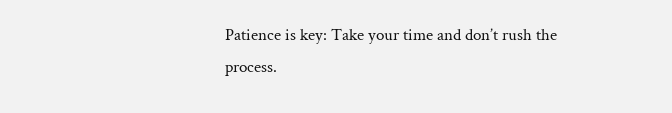Patience is key: Take your time and don’t rush the process.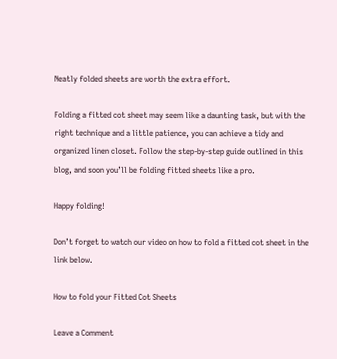Neatly folded sheets are worth the extra effort.

Folding a fitted cot sheet may seem like a daunting task, but with the right technique and a little patience, you can achieve a tidy and organized linen closet. Follow the step-by-step guide outlined in this blog, and soon you’ll be folding fitted sheets like a pro.

Happy folding!

Don’t forget to watch our video on how to fold a fitted cot sheet in the link below.

How to fold your Fitted Cot Sheets

Leave a Comment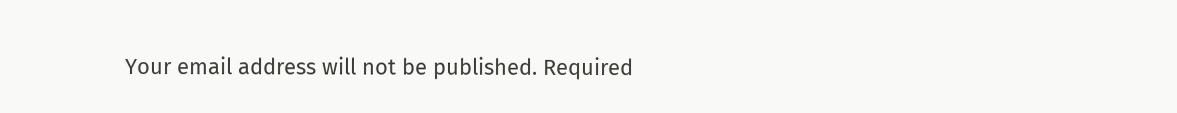Your email address will not be published. Required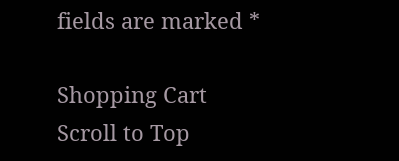fields are marked *

Shopping Cart
Scroll to Top